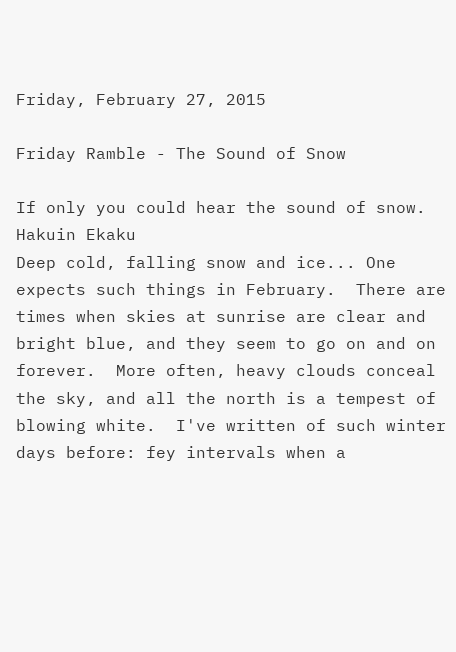Friday, February 27, 2015

Friday Ramble - The Sound of Snow

If only you could hear the sound of snow.
Hakuin Ekaku
Deep cold, falling snow and ice... One expects such things in February.  There are times when skies at sunrise are clear and bright blue, and they seem to go on and on forever.  More often, heavy clouds conceal the sky, and all the north is a tempest of blowing white.  I've written of such winter days before: fey intervals when a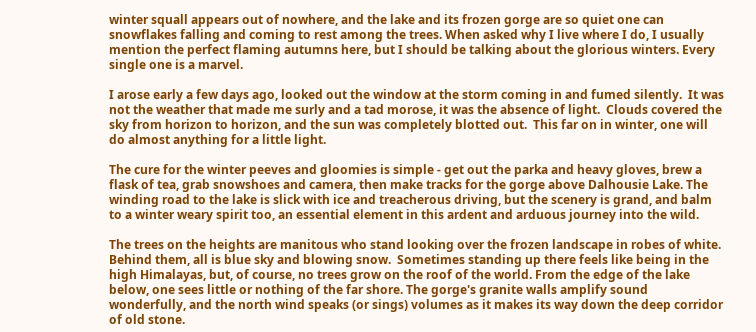winter squall appears out of nowhere, and the lake and its frozen gorge are so quiet one can snowflakes falling and coming to rest among the trees. When asked why I live where I do, I usually mention the perfect flaming autumns here, but I should be talking about the glorious winters. Every single one is a marvel.

I arose early a few days ago, looked out the window at the storm coming in and fumed silently.  It was not the weather that made me surly and a tad morose, it was the absence of light.  Clouds covered the sky from horizon to horizon, and the sun was completely blotted out.  This far on in winter, one will do almost anything for a little light.

The cure for the winter peeves and gloomies is simple - get out the parka and heavy gloves, brew a flask of tea, grab snowshoes and camera, then make tracks for the gorge above Dalhousie Lake. The winding road to the lake is slick with ice and treacherous driving, but the scenery is grand, and balm to a winter weary spirit too, an essential element in this ardent and arduous journey into the wild.

The trees on the heights are manitous who stand looking over the frozen landscape in robes of white.  Behind them, all is blue sky and blowing snow.  Sometimes standing up there feels like being in the high Himalayas, but, of course, no trees grow on the roof of the world. From the edge of the lake below, one sees little or nothing of the far shore. The gorge's granite walls amplify sound wonderfully, and the north wind speaks (or sings) volumes as it makes its way down the deep corridor of old stone.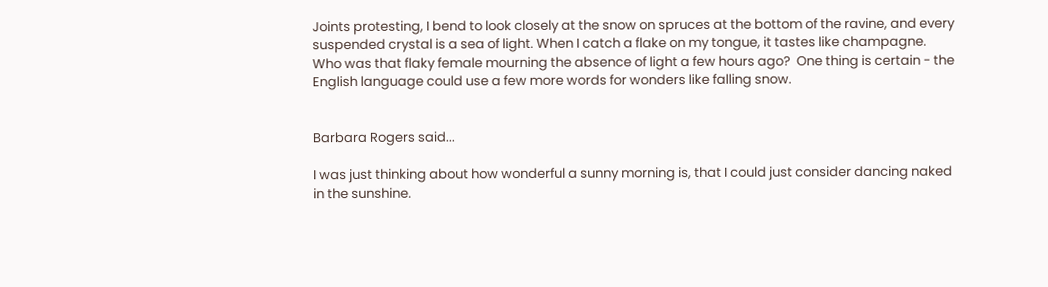Joints protesting, I bend to look closely at the snow on spruces at the bottom of the ravine, and every suspended crystal is a sea of light. When I catch a flake on my tongue, it tastes like champagne.  Who was that flaky female mourning the absence of light a few hours ago?  One thing is certain - the English language could use a few more words for wonders like falling snow.


Barbara Rogers said...

I was just thinking about how wonderful a sunny morning is, that I could just consider dancing naked in the sunshine.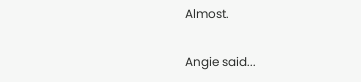Almost.

Angie said...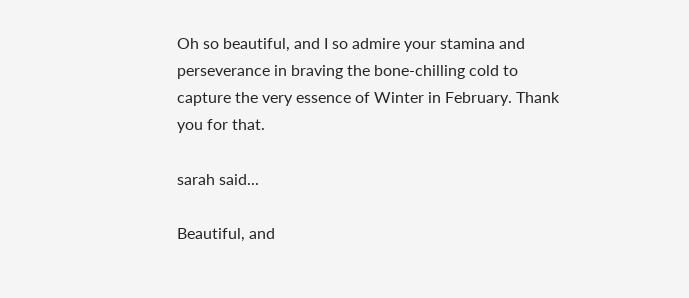Oh so beautiful, and I so admire your stamina and perseverance in braving the bone-chilling cold to capture the very essence of Winter in February. Thank you for that.

sarah said...

Beautiful, and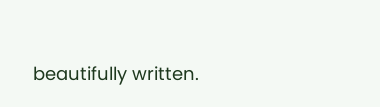beautifully written.